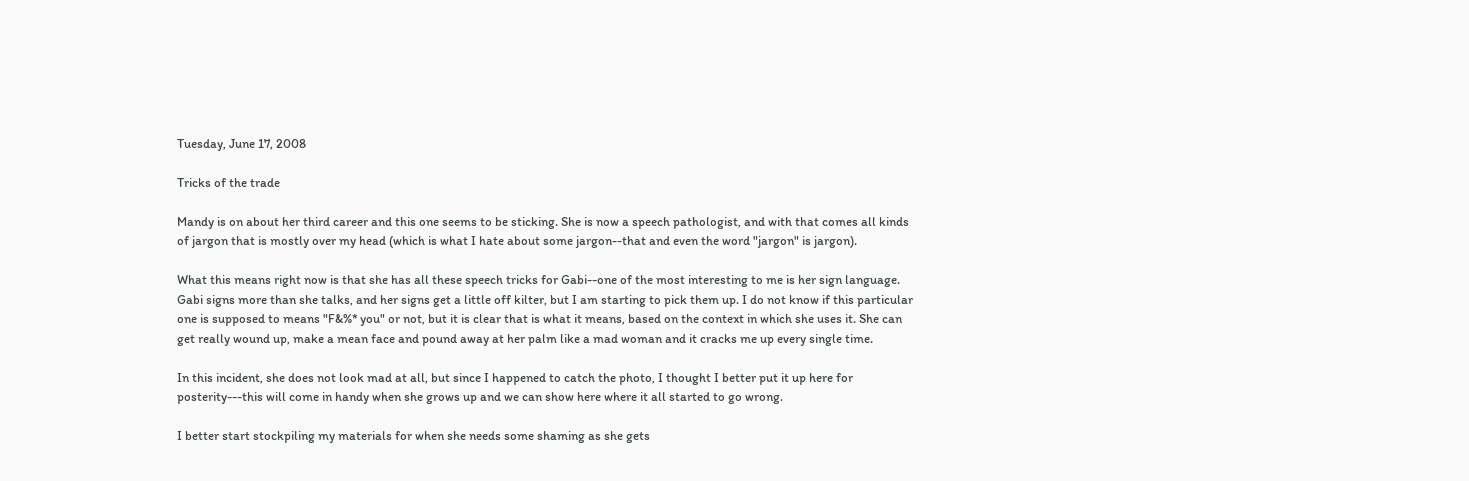Tuesday, June 17, 2008

Tricks of the trade

Mandy is on about her third career and this one seems to be sticking. She is now a speech pathologist, and with that comes all kinds of jargon that is mostly over my head (which is what I hate about some jargon--that and even the word "jargon" is jargon).

What this means right now is that she has all these speech tricks for Gabi--one of the most interesting to me is her sign language. Gabi signs more than she talks, and her signs get a little off kilter, but I am starting to pick them up. I do not know if this particular one is supposed to means "F&%* you" or not, but it is clear that is what it means, based on the context in which she uses it. She can get really wound up, make a mean face and pound away at her palm like a mad woman and it cracks me up every single time.

In this incident, she does not look mad at all, but since I happened to catch the photo, I thought I better put it up here for posterity---this will come in handy when she grows up and we can show here where it all started to go wrong.

I better start stockpiling my materials for when she needs some shaming as she gets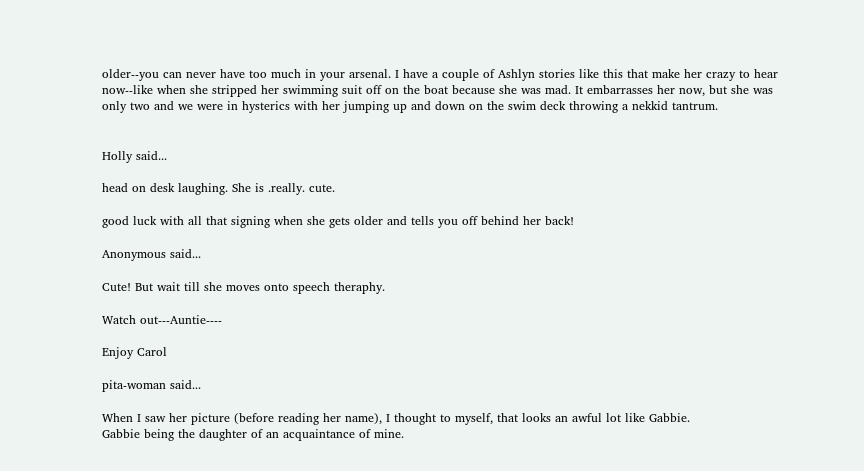older--you can never have too much in your arsenal. I have a couple of Ashlyn stories like this that make her crazy to hear now--like when she stripped her swimming suit off on the boat because she was mad. It embarrasses her now, but she was only two and we were in hysterics with her jumping up and down on the swim deck throwing a nekkid tantrum.


Holly said...

head on desk laughing. She is .really. cute.

good luck with all that signing when she gets older and tells you off behind her back!

Anonymous said...

Cute! But wait till she moves onto speech theraphy.

Watch out---Auntie----

Enjoy Carol

pita-woman said...

When I saw her picture (before reading her name), I thought to myself, that looks an awful lot like Gabbie.
Gabbie being the daughter of an acquaintance of mine.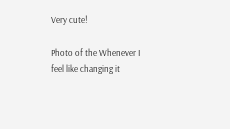Very cute!

Photo of the Whenever I feel like changing it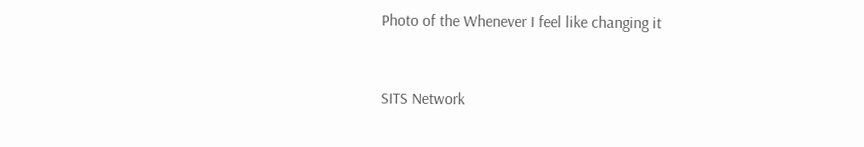Photo of the Whenever I feel like changing it


SITS Network